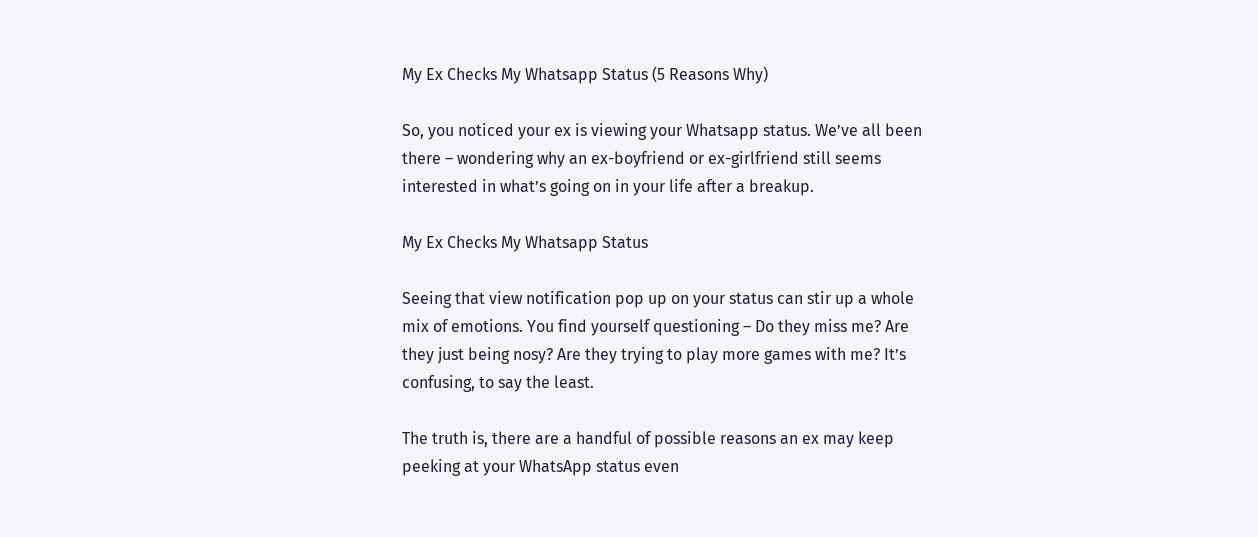My Ex Checks My Whatsapp Status (5 Reasons Why)

So, you noticed your ex is viewing your Whatsapp status. We’ve all been there – wondering why an ex-boyfriend or ex-girlfriend still seems interested in what’s going on in your life after a breakup.

My Ex Checks My Whatsapp Status

Seeing that view notification pop up on your status can stir up a whole mix of emotions. You find yourself questioning – Do they miss me? Are they just being nosy? Are they trying to play more games with me? It’s confusing, to say the least.

The truth is, there are a handful of possible reasons an ex may keep peeking at your WhatsApp status even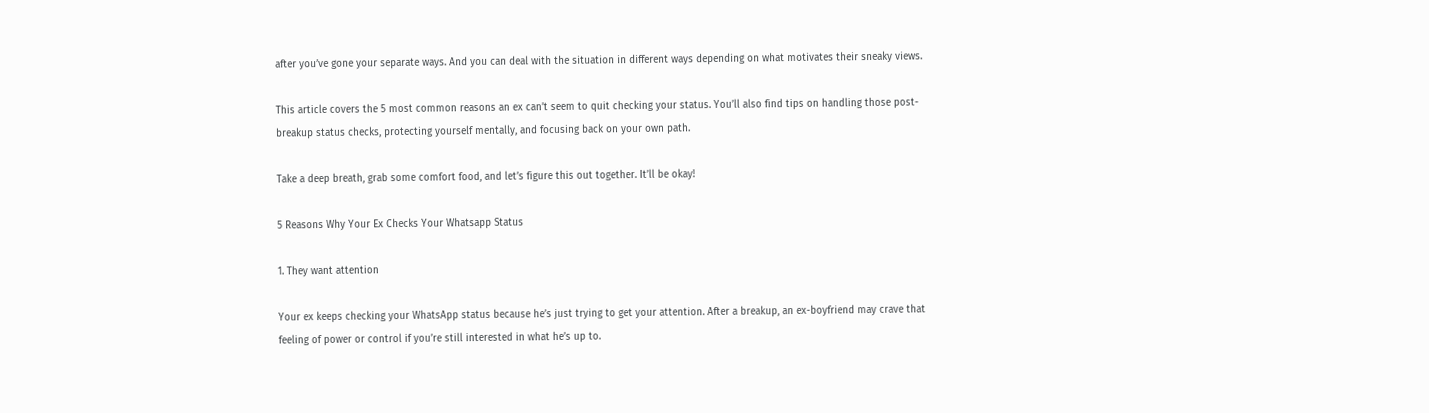after you’ve gone your separate ways. And you can deal with the situation in different ways depending on what motivates their sneaky views.

This article covers the 5 most common reasons an ex can’t seem to quit checking your status. You’ll also find tips on handling those post-breakup status checks, protecting yourself mentally, and focusing back on your own path.

Take a deep breath, grab some comfort food, and let’s figure this out together. It’ll be okay!

5 Reasons Why Your Ex Checks Your Whatsapp Status

1. They want attention

Your ex keeps checking your WhatsApp status because he’s just trying to get your attention. After a breakup, an ex-boyfriend may crave that feeling of power or control if you’re still interested in what he’s up to.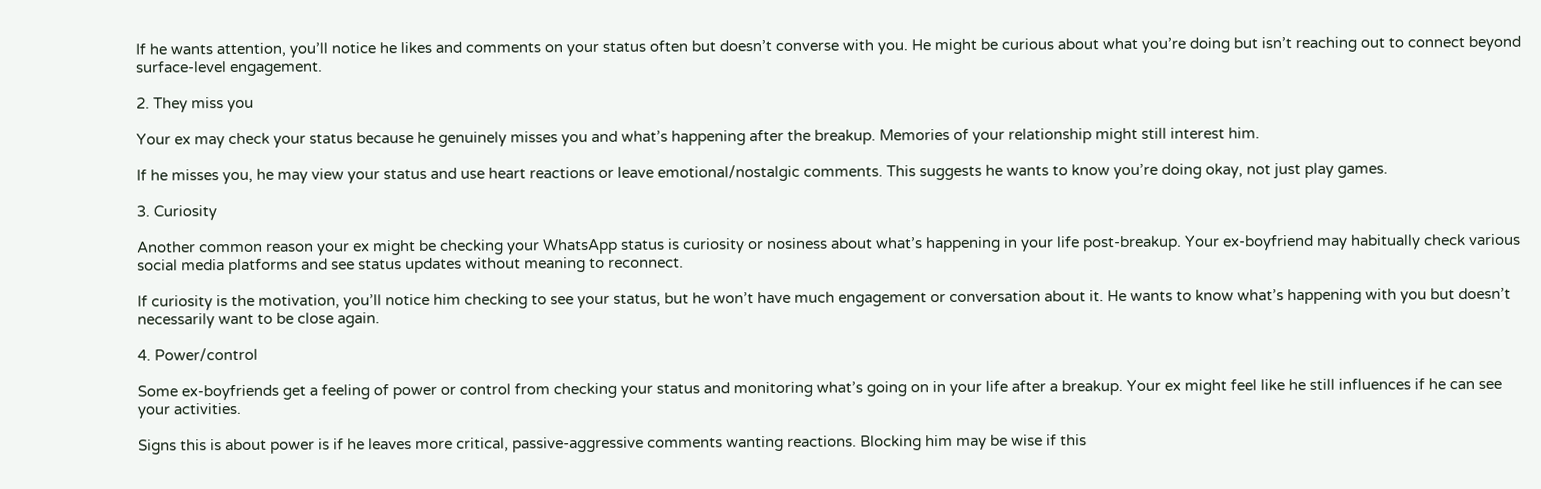If he wants attention, you’ll notice he likes and comments on your status often but doesn’t converse with you. He might be curious about what you’re doing but isn’t reaching out to connect beyond surface-level engagement.

2. They miss you

Your ex may check your status because he genuinely misses you and what’s happening after the breakup. Memories of your relationship might still interest him.

If he misses you, he may view your status and use heart reactions or leave emotional/nostalgic comments. This suggests he wants to know you’re doing okay, not just play games.

3. Curiosity

Another common reason your ex might be checking your WhatsApp status is curiosity or nosiness about what’s happening in your life post-breakup. Your ex-boyfriend may habitually check various social media platforms and see status updates without meaning to reconnect.

If curiosity is the motivation, you’ll notice him checking to see your status, but he won’t have much engagement or conversation about it. He wants to know what’s happening with you but doesn’t necessarily want to be close again.

4. Power/control

Some ex-boyfriends get a feeling of power or control from checking your status and monitoring what’s going on in your life after a breakup. Your ex might feel like he still influences if he can see your activities.

Signs this is about power is if he leaves more critical, passive-aggressive comments wanting reactions. Blocking him may be wise if this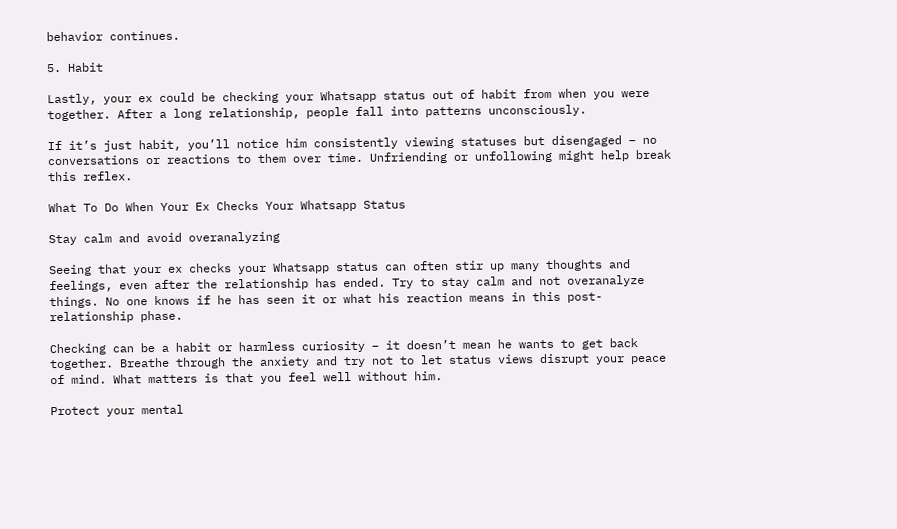behavior continues.

5. Habit

Lastly, your ex could be checking your Whatsapp status out of habit from when you were together. After a long relationship, people fall into patterns unconsciously.

If it’s just habit, you’ll notice him consistently viewing statuses but disengaged – no conversations or reactions to them over time. Unfriending or unfollowing might help break this reflex.

What To Do When Your Ex Checks Your Whatsapp Status

Stay calm and avoid overanalyzing

Seeing that your ex checks your Whatsapp status can often stir up many thoughts and feelings, even after the relationship has ended. Try to stay calm and not overanalyze things. No one knows if he has seen it or what his reaction means in this post-relationship phase.

Checking can be a habit or harmless curiosity – it doesn’t mean he wants to get back together. Breathe through the anxiety and try not to let status views disrupt your peace of mind. What matters is that you feel well without him.

Protect your mental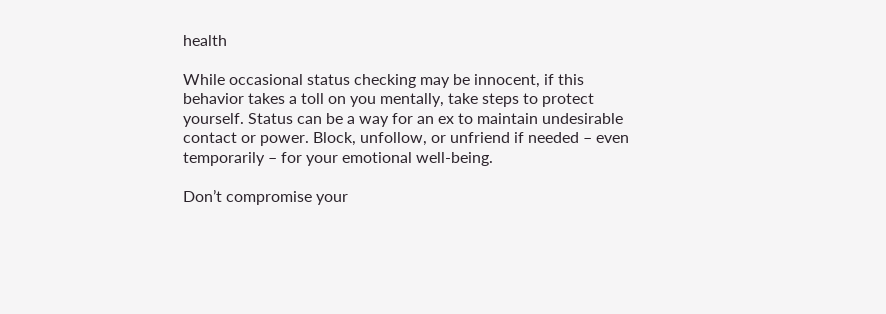health

While occasional status checking may be innocent, if this behavior takes a toll on you mentally, take steps to protect yourself. Status can be a way for an ex to maintain undesirable contact or power. Block, unfollow, or unfriend if needed – even temporarily – for your emotional well-being.

Don’t compromise your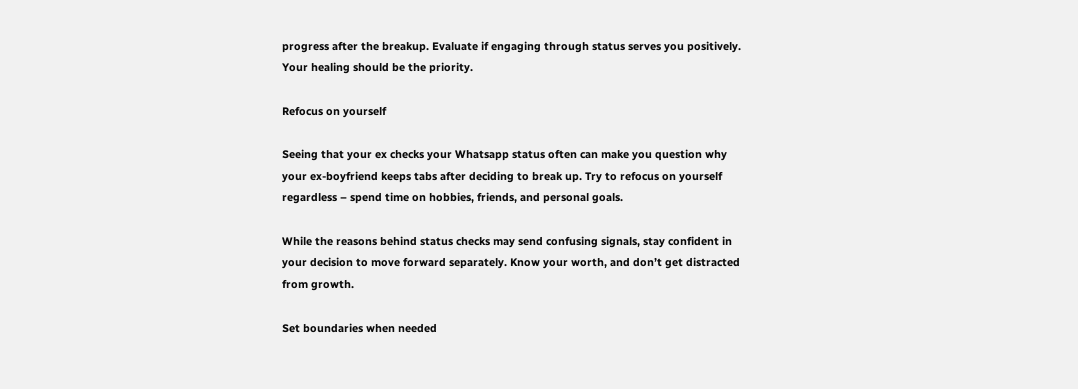progress after the breakup. Evaluate if engaging through status serves you positively. Your healing should be the priority.

Refocus on yourself

Seeing that your ex checks your Whatsapp status often can make you question why your ex-boyfriend keeps tabs after deciding to break up. Try to refocus on yourself regardless – spend time on hobbies, friends, and personal goals.

While the reasons behind status checks may send confusing signals, stay confident in your decision to move forward separately. Know your worth, and don’t get distracted from growth.

Set boundaries when needed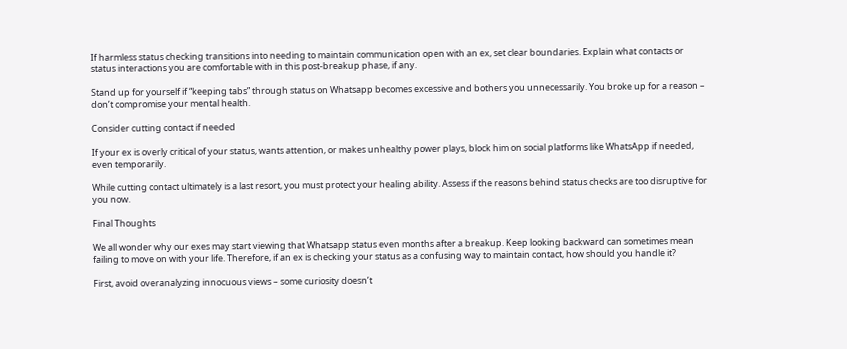If harmless status checking transitions into needing to maintain communication open with an ex, set clear boundaries. Explain what contacts or status interactions you are comfortable with in this post-breakup phase, if any.

Stand up for yourself if “keeping tabs” through status on Whatsapp becomes excessive and bothers you unnecessarily. You broke up for a reason – don’t compromise your mental health.

Consider cutting contact if needed

If your ex is overly critical of your status, wants attention, or makes unhealthy power plays, block him on social platforms like WhatsApp if needed, even temporarily.

While cutting contact ultimately is a last resort, you must protect your healing ability. Assess if the reasons behind status checks are too disruptive for you now.

Final Thoughts

We all wonder why our exes may start viewing that Whatsapp status even months after a breakup. Keep looking backward can sometimes mean failing to move on with your life. Therefore, if an ex is checking your status as a confusing way to maintain contact, how should you handle it?

First, avoid overanalyzing innocuous views – some curiosity doesn’t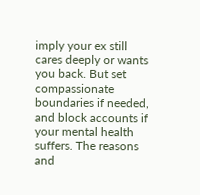imply your ex still cares deeply or wants you back. But set compassionate boundaries if needed, and block accounts if your mental health suffers. The reasons and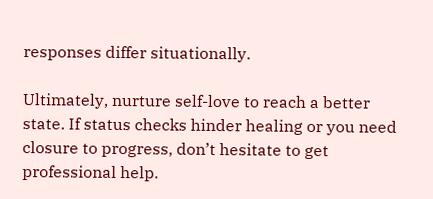responses differ situationally.

Ultimately, nurture self-love to reach a better state. If status checks hinder healing or you need closure to progress, don’t hesitate to get professional help.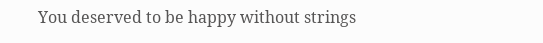You deserved to be happy without strings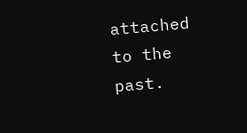attached to the past.